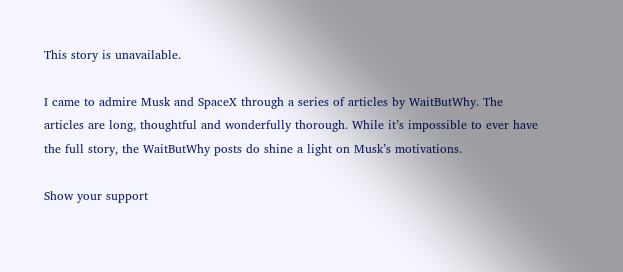This story is unavailable.

I came to admire Musk and SpaceX through a series of articles by WaitButWhy. The articles are long, thoughtful and wonderfully thorough. While it’s impossible to ever have the full story, the WaitButWhy posts do shine a light on Musk’s motivations.

Show your support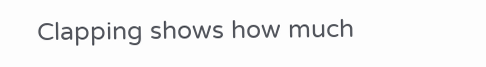Clapping shows how much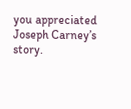you appreciated Joseph Carney’s story.